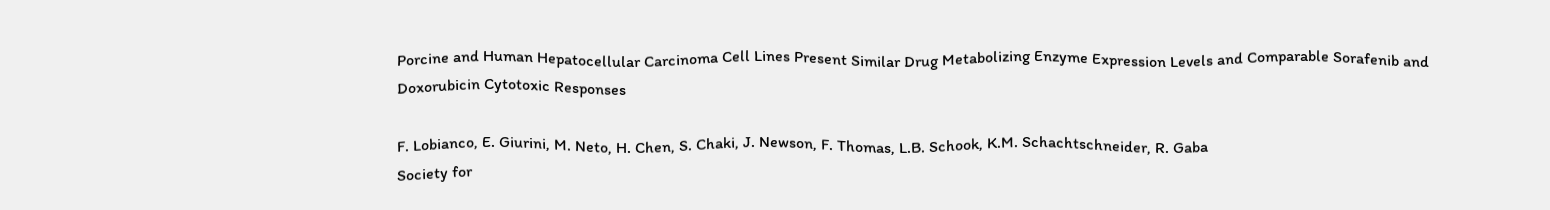Porcine and Human Hepatocellular Carcinoma Cell Lines Present Similar Drug Metabolizing Enzyme Expression Levels and Comparable Sorafenib and Doxorubicin Cytotoxic Responses

F. Lobianco, E. Giurini, M. Neto, H. Chen, S. Chaki, J. Newson, F. Thomas, L.B. Schook, K.M. Schachtschneider, R. Gaba
Society for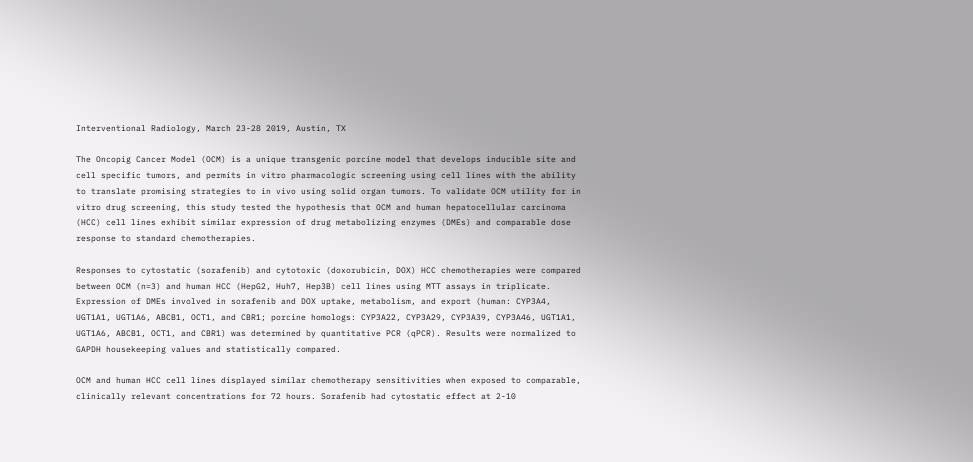Interventional Radiology, March 23-28 2019, Austin, TX

The Oncopig Cancer Model (OCM) is a unique transgenic porcine model that develops inducible site and cell specific tumors, and permits in vitro pharmacologic screening using cell lines with the ability to translate promising strategies to in vivo using solid organ tumors. To validate OCM utility for in vitro drug screening, this study tested the hypothesis that OCM and human hepatocellular carcinoma (HCC) cell lines exhibit similar expression of drug metabolizing enzymes (DMEs) and comparable dose response to standard chemotherapies.

Responses to cytostatic (sorafenib) and cytotoxic (doxorubicin, DOX) HCC chemotherapies were compared between OCM (n=3) and human HCC (HepG2, Huh7, Hep3B) cell lines using MTT assays in triplicate. Expression of DMEs involved in sorafenib and DOX uptake, metabolism, and export (human: CYP3A4, UGT1A1, UGT1A6, ABCB1, OCT1, and CBR1; porcine homologs: CYP3A22, CYP3A29, CYP3A39, CYP3A46, UGT1A1, UGT1A6, ABCB1, OCT1, and CBR1) was determined by quantitative PCR (qPCR). Results were normalized to GAPDH housekeeping values and statistically compared.

OCM and human HCC cell lines displayed similar chemotherapy sensitivities when exposed to comparable, clinically relevant concentrations for 72 hours. Sorafenib had cytostatic effect at 2-10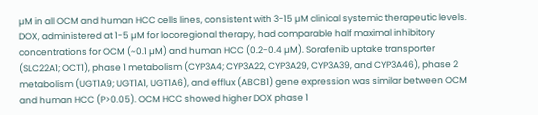µM in all OCM and human HCC cells lines, consistent with 3-15 µM clinical systemic therapeutic levels. DOX, administered at 1-5 µM for locoregional therapy, had comparable half maximal inhibitory concentrations for OCM (~0.1 µM) and human HCC (0.2-0.4 µM). Sorafenib uptake transporter (SLC22A1; OCT1), phase 1 metabolism (CYP3A4; CYP3A22, CYP3A29, CYP3A39, and CYP3A46), phase 2 metabolism (UGT1A9; UGT1A1, UGT1A6), and efflux (ABCB1) gene expression was similar between OCM and human HCC (P>0.05). OCM HCC showed higher DOX phase 1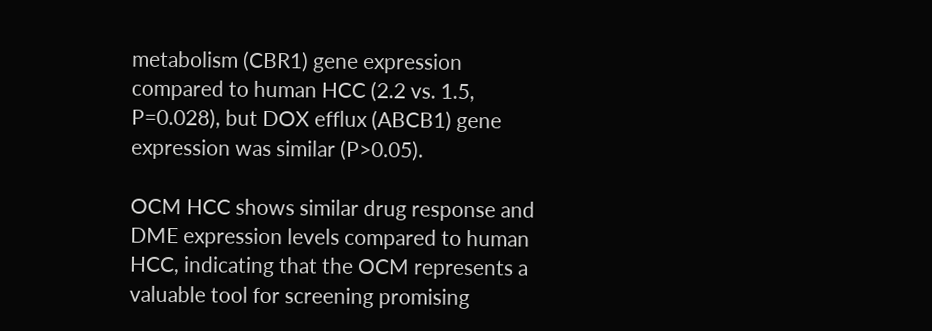metabolism (CBR1) gene expression compared to human HCC (2.2 vs. 1.5, P=0.028), but DOX efflux (ABCB1) gene expression was similar (P>0.05).

OCM HCC shows similar drug response and DME expression levels compared to human HCC, indicating that the OCM represents a valuable tool for screening promising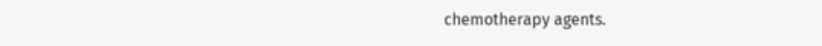chemotherapy agents.